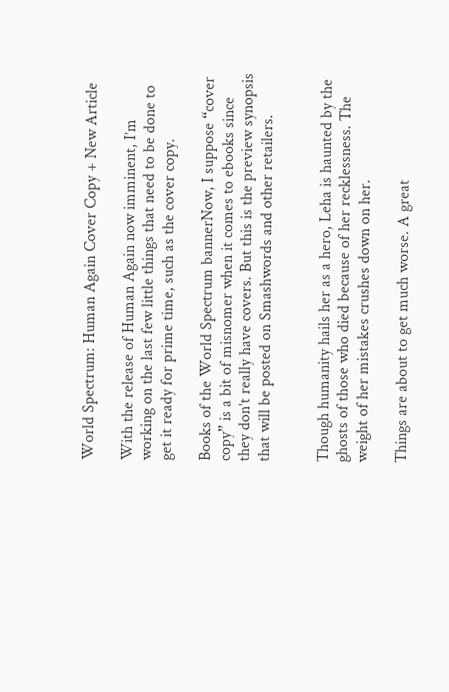World Spectrum: Human Again Cover Copy + New Article

With the release of Human Again now imminent, I’m working on the last few little things that need to be done to get it ready for prime time, such as the cover copy.

Books of the World Spectrum bannerNow, I suppose “cover copy” is a bit of misnomer when it comes to ebooks since they don’t really have covers. But this is the preview synopsis that will be posted on Smashwords and other retailers.


Though humanity hails her as a hero, Leha is haunted by the ghosts of those who died because of her recklessness. The weight of her mistakes crushes down on her.

Things are about to get much worse. A great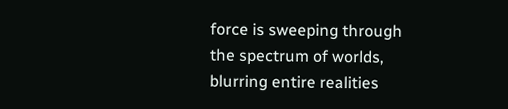force is sweeping through the spectrum of worlds, blurring entire realities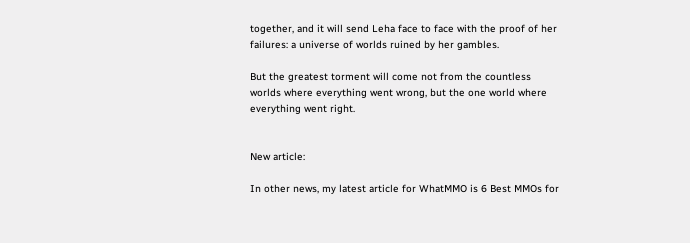together, and it will send Leha face to face with the proof of her failures: a universe of worlds ruined by her gambles.

But the greatest torment will come not from the countless worlds where everything went wrong, but the one world where everything went right.


New article:

In other news, my latest article for WhatMMO is 6 Best MMOs for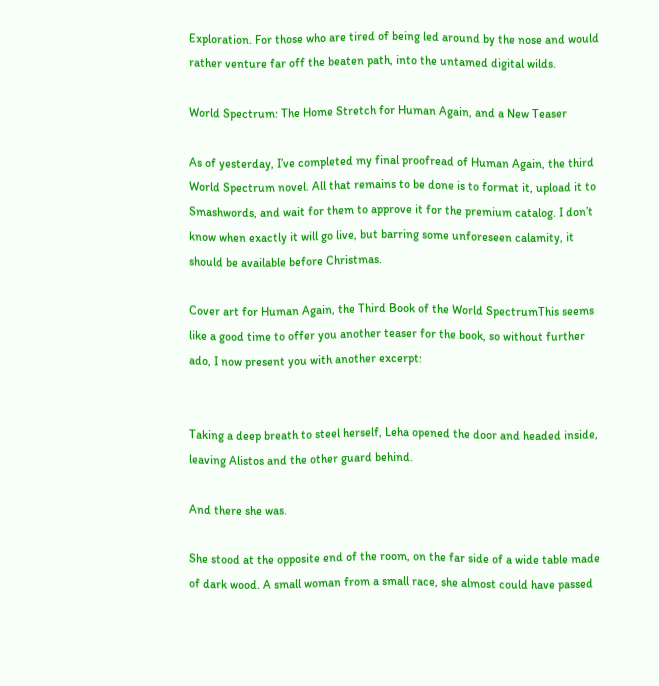Exploration. For those who are tired of being led around by the nose and would rather venture far off the beaten path, into the untamed digital wilds.

World Spectrum: The Home Stretch for Human Again, and a New Teaser

As of yesterday, I’ve completed my final proofread of Human Again, the third World Spectrum novel. All that remains to be done is to format it, upload it to Smashwords, and wait for them to approve it for the premium catalog. I don’t know when exactly it will go live, but barring some unforeseen calamity, it should be available before Christmas.

Cover art for Human Again, the Third Book of the World SpectrumThis seems like a good time to offer you another teaser for the book, so without further ado, I now present you with another excerpt:


Taking a deep breath to steel herself, Leha opened the door and headed inside, leaving Alistos and the other guard behind.

And there she was.

She stood at the opposite end of the room, on the far side of a wide table made of dark wood. A small woman from a small race, she almost could have passed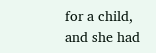for a child, and she had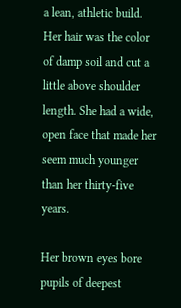a lean, athletic build. Her hair was the color of damp soil and cut a little above shoulder length. She had a wide, open face that made her seem much younger than her thirty-five years.

Her brown eyes bore pupils of deepest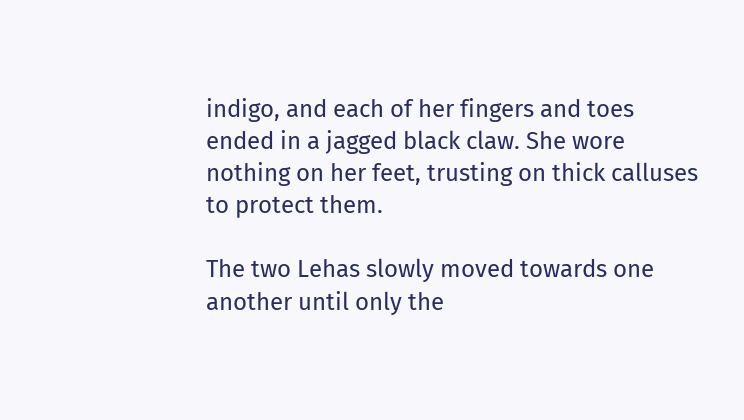indigo, and each of her fingers and toes ended in a jagged black claw. She wore nothing on her feet, trusting on thick calluses to protect them.

The two Lehas slowly moved towards one another until only the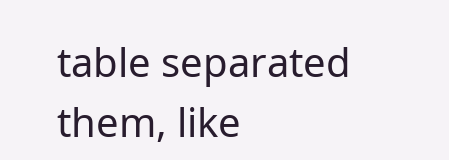table separated them, like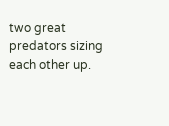two great predators sizing each other up.